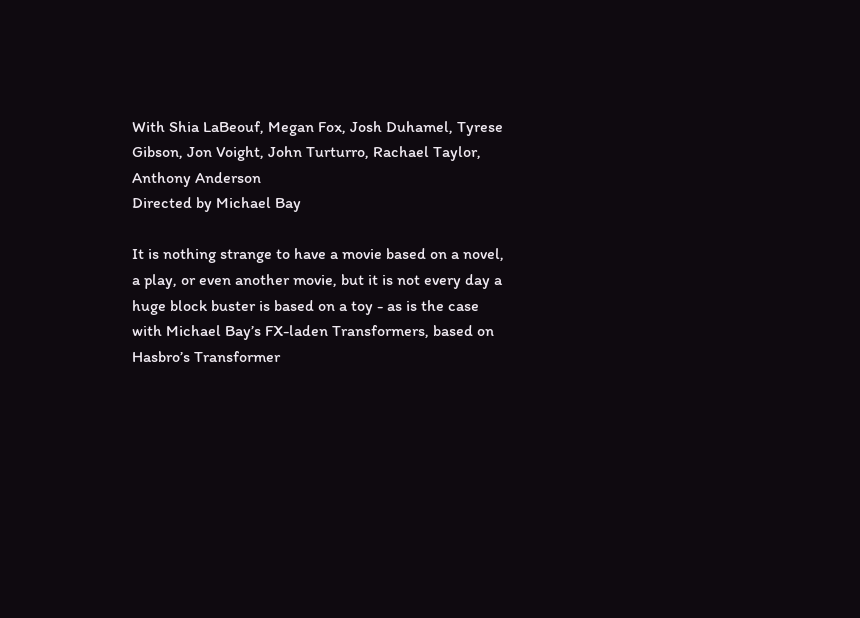With Shia LaBeouf, Megan Fox, Josh Duhamel, Tyrese Gibson, Jon Voight, John Turturro, Rachael Taylor, Anthony Anderson
Directed by Michael Bay

It is nothing strange to have a movie based on a novel, a play, or even another movie, but it is not every day a huge block buster is based on a toy - as is the case with Michael Bay’s FX-laden Transformers, based on Hasbro’s Transformer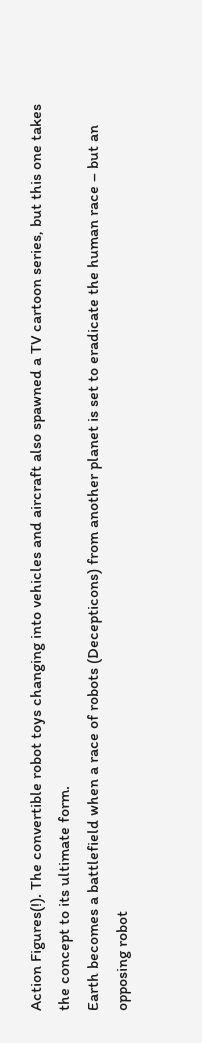Action Figures(!). The convertible robot toys changing into vehicles and aircraft also spawned a TV cartoon series, but this one takes the concept to its ultimate form.
Earth becomes a battlefield when a race of robots (Decepticons) from another planet is set to eradicate the human race – but an opposing robot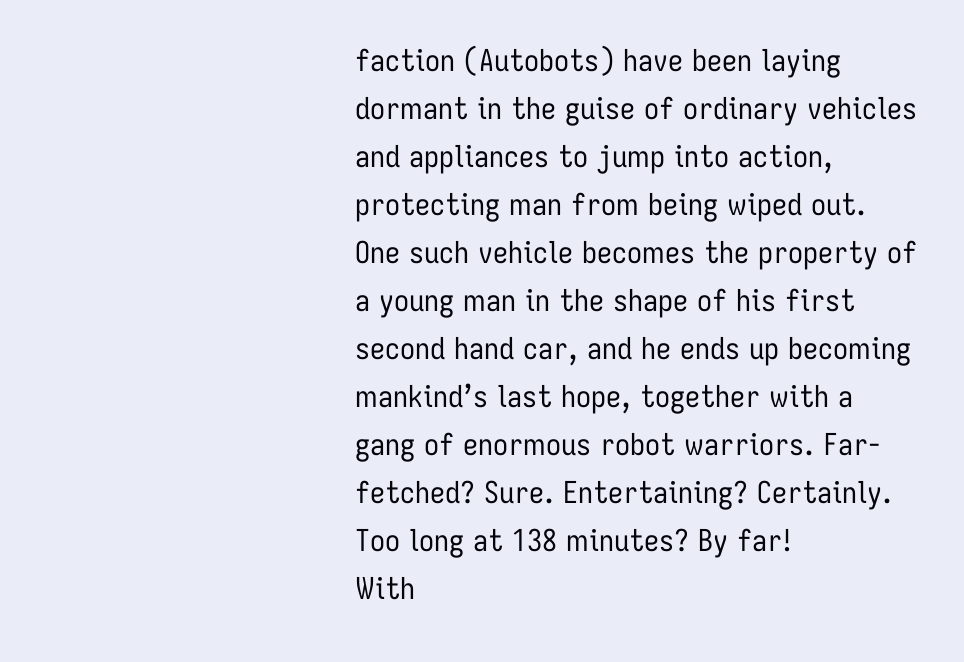faction (Autobots) have been laying dormant in the guise of ordinary vehicles and appliances to jump into action, protecting man from being wiped out. One such vehicle becomes the property of a young man in the shape of his first second hand car, and he ends up becoming mankind’s last hope, together with a gang of enormous robot warriors. Far-fetched? Sure. Entertaining? Certainly. Too long at 138 minutes? By far!
With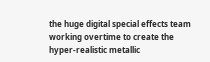the huge digital special effects team working overtime to create the hyper-realistic metallic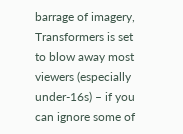barrage of imagery, Transformers is set to blow away most viewers (especially under-16s) – if you can ignore some of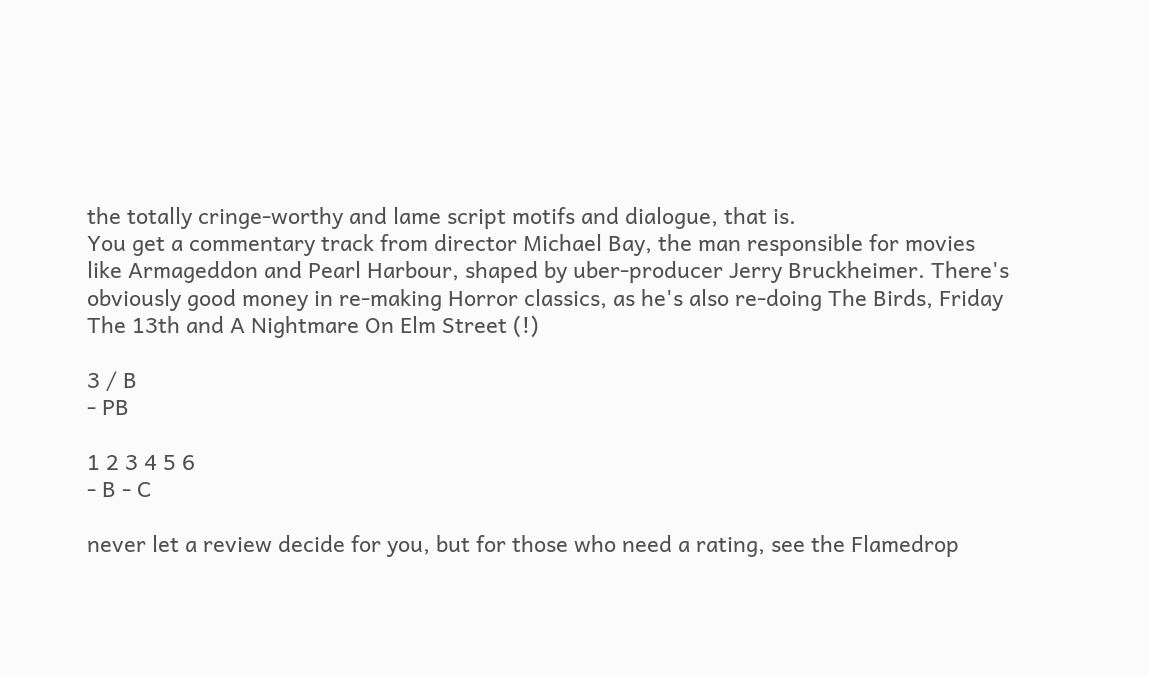the totally cringe-worthy and lame script motifs and dialogue, that is.
You get a commentary track from director Michael Bay, the man responsible for movies like Armageddon and Pearl Harbour, shaped by uber-producer Jerry Bruckheimer. There's obviously good money in re-making Horror classics, as he's also re-doing The Birds, Friday The 13th and A Nightmare On Elm Street (!)

3 / B
- PB

1 2 3 4 5 6
- B - C

never let a review decide for you, but for those who need a rating, see the Flamedrop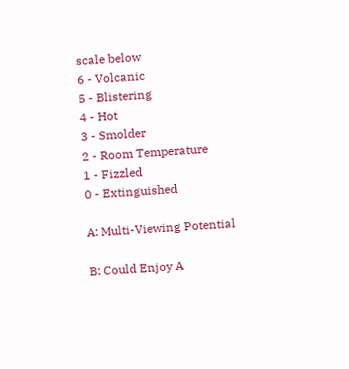scale below
6 - Volcanic
5 - Blistering
4 - Hot
3 - Smolder
2 - Room Temperature
1 - Fizzled
0 - Extinguished

A: Multi-Viewing Potential

B: Could Enjoy A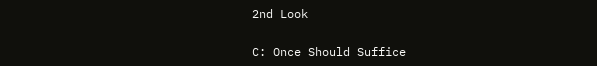2nd Look

C: Once Should Suffice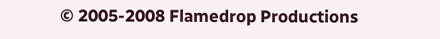© 2005-2008 Flamedrop Productions